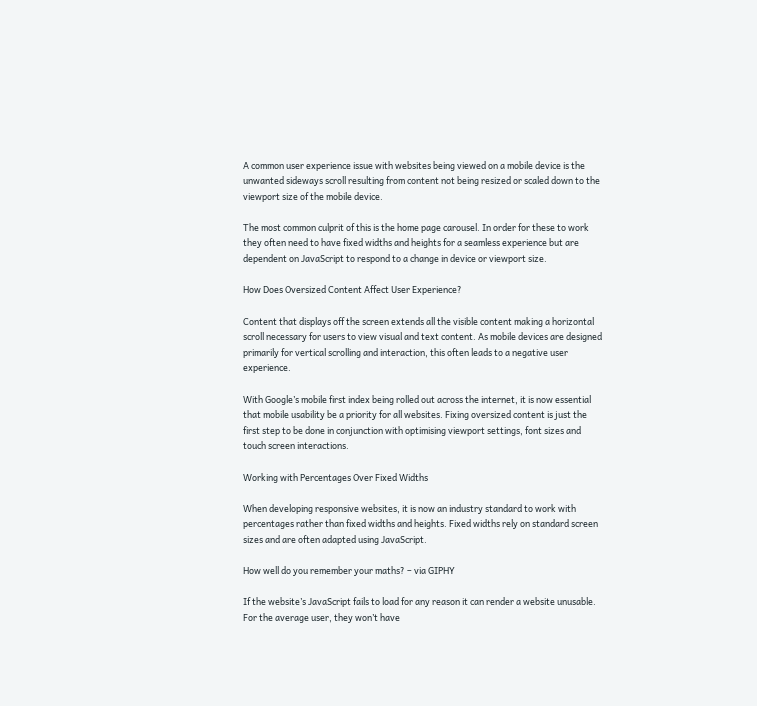A common user experience issue with websites being viewed on a mobile device is the unwanted sideways scroll resulting from content not being resized or scaled down to the viewport size of the mobile device.

The most common culprit of this is the home page carousel. In order for these to work they often need to have fixed widths and heights for a seamless experience but are dependent on JavaScript to respond to a change in device or viewport size.

How Does Oversized Content Affect User Experience?

Content that displays off the screen extends all the visible content making a horizontal scroll necessary for users to view visual and text content. As mobile devices are designed primarily for vertical scrolling and interaction, this often leads to a negative user experience.

With Google’s mobile first index being rolled out across the internet, it is now essential that mobile usability be a priority for all websites. Fixing oversized content is just the first step to be done in conjunction with optimising viewport settings, font sizes and touch screen interactions.

Working with Percentages Over Fixed Widths

When developing responsive websites, it is now an industry standard to work with percentages rather than fixed widths and heights. Fixed widths rely on standard screen sizes and are often adapted using JavaScript.

How well do you remember your maths? – via GIPHY

If the website’s JavaScript fails to load for any reason it can render a website unusable. For the average user, they won’t have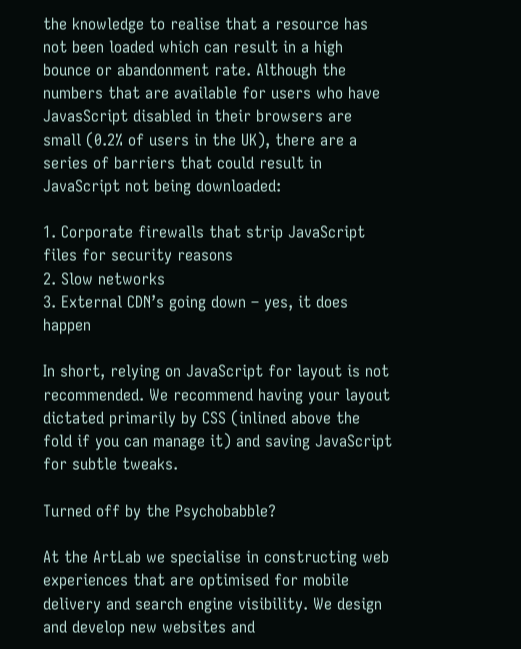the knowledge to realise that a resource has not been loaded which can result in a high bounce or abandonment rate. Although the numbers that are available for users who have JavasScript disabled in their browsers are small (0.2% of users in the UK), there are a series of barriers that could result in JavaScript not being downloaded:

1. Corporate firewalls that strip JavaScript files for security reasons
2. Slow networks
3. External CDN’s going down – yes, it does happen

In short, relying on JavaScript for layout is not recommended. We recommend having your layout dictated primarily by CSS (inlined above the fold if you can manage it) and saving JavaScript for subtle tweaks.

Turned off by the Psychobabble?

At the ArtLab we specialise in constructing web experiences that are optimised for mobile delivery and search engine visibility. We design and develop new websites and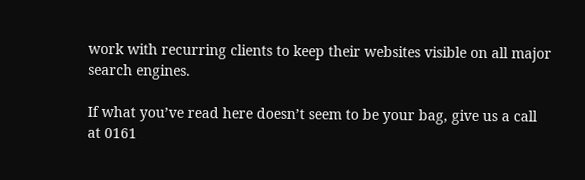work with recurring clients to keep their websites visible on all major search engines.

If what you’ve read here doesn’t seem to be your bag, give us a call at 0161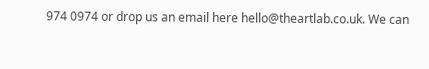974 0974 or drop us an email here hello@theartlab.co.uk. We can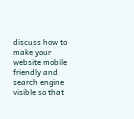discuss how to make your website mobile friendly and search engine visible so that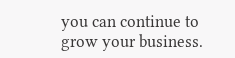you can continue to grow your business.